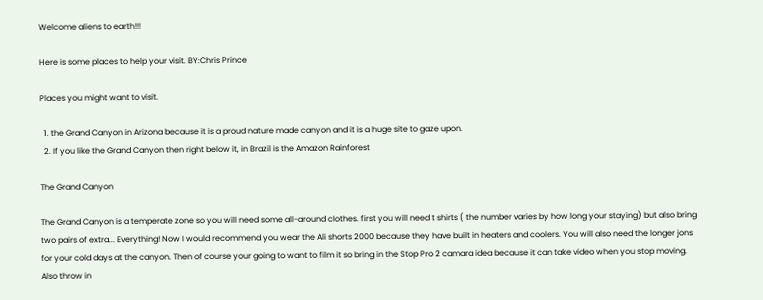Welcome aliens to earth!!!

Here is some places to help your visit. BY:Chris Prince

Places you might want to visit.

  1. the Grand Canyon in Arizona because it is a proud nature made canyon and it is a huge site to gaze upon.
  2. If you like the Grand Canyon then right below it, in Brazil is the Amazon Rainforest

The Grand Canyon

The Grand Canyon is a temperate zone so you will need some all-around clothes. first you will need t shirts ( the number varies by how long your staying) but also bring two pairs of extra... Everything! Now I would recommend you wear the Ali shorts 2000 because they have built in heaters and coolers. You will also need the longer jons for your cold days at the canyon. Then of course your going to want to film it so bring in the Stop Pro 2 camara idea because it can take video when you stop moving. Also throw in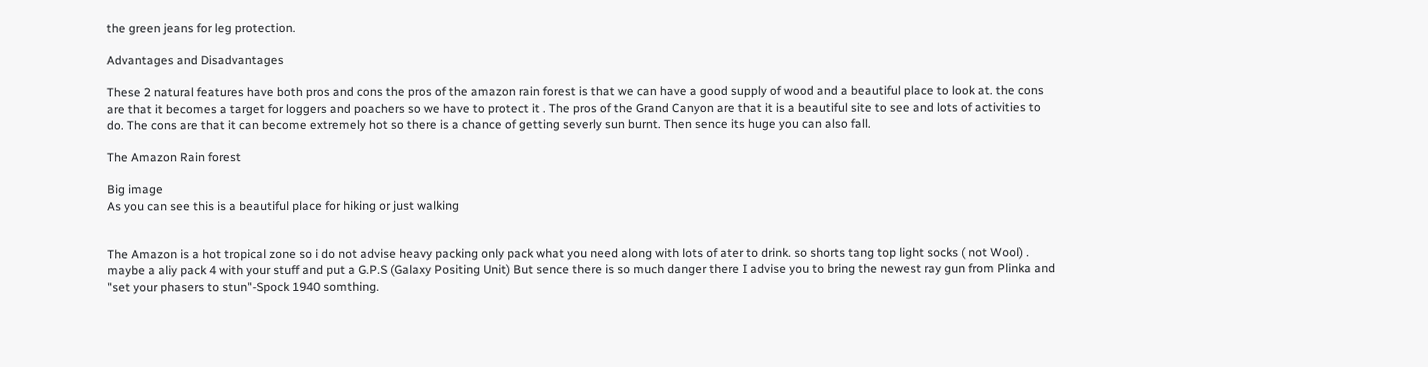the green jeans for leg protection.

Advantages and Disadvantages

These 2 natural features have both pros and cons the pros of the amazon rain forest is that we can have a good supply of wood and a beautiful place to look at. the cons are that it becomes a target for loggers and poachers so we have to protect it . The pros of the Grand Canyon are that it is a beautiful site to see and lots of activities to do. The cons are that it can become extremely hot so there is a chance of getting severly sun burnt. Then sence its huge you can also fall.

The Amazon Rain forest

Big image
As you can see this is a beautiful place for hiking or just walking


The Amazon is a hot tropical zone so i do not advise heavy packing only pack what you need along with lots of ater to drink. so shorts tang top light socks ( not Wool) . maybe a aliy pack 4 with your stuff and put a G.P.S (Galaxy Positing Unit) But sence there is so much danger there I advise you to bring the newest ray gun from Plinka and "set your phasers to stun"-Spock 1940 somthing.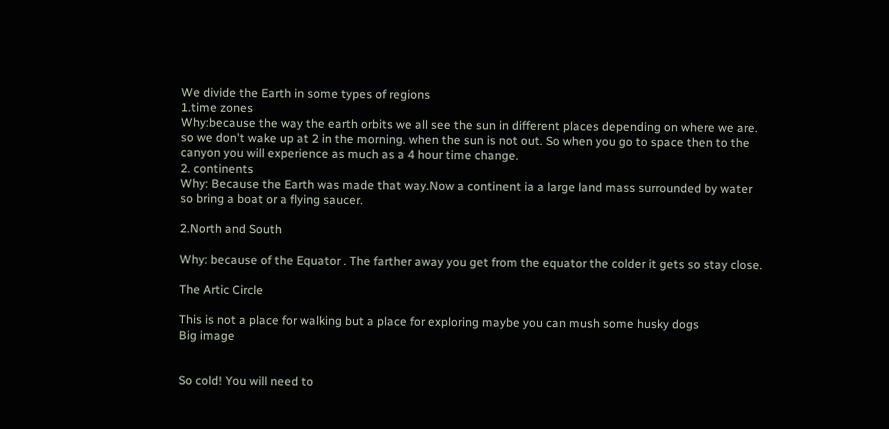We divide the Earth in some types of regions
1.time zones
Why:because the way the earth orbits we all see the sun in different places depending on where we are. so we don't wake up at 2 in the morning. when the sun is not out. So when you go to space then to the canyon you will experience as much as a 4 hour time change.
2. continents
Why: Because the Earth was made that way.Now a continent ia a large land mass surrounded by water so bring a boat or a flying saucer.

2.North and South

Why: because of the Equator . The farther away you get from the equator the colder it gets so stay close.

The Artic Circle

This is not a place for walking but a place for exploring maybe you can mush some husky dogs
Big image


So cold! You will need to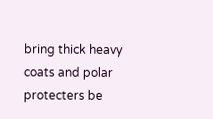bring thick heavy coats and polar protecters be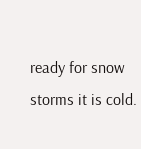ready for snow storms it is cold.